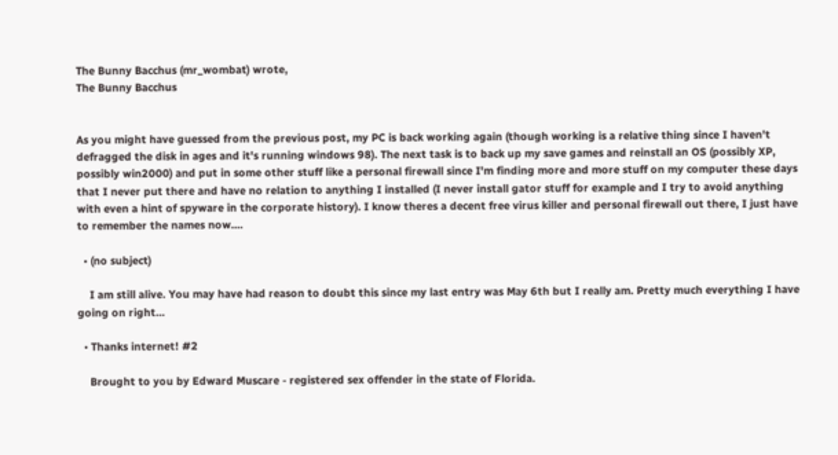The Bunny Bacchus (mr_wombat) wrote,
The Bunny Bacchus


As you might have guessed from the previous post, my PC is back working again (though working is a relative thing since I haven't defragged the disk in ages and it's running windows 98). The next task is to back up my save games and reinstall an OS (possibly XP, possibly win2000) and put in some other stuff like a personal firewall since I'm finding more and more stuff on my computer these days that I never put there and have no relation to anything I installed (I never install gator stuff for example and I try to avoid anything with even a hint of spyware in the corporate history). I know theres a decent free virus killer and personal firewall out there, I just have to remember the names now....

  • (no subject)

    I am still alive. You may have had reason to doubt this since my last entry was May 6th but I really am. Pretty much everything I have going on right…

  • Thanks internet! #2

    Brought to you by Edward Muscare - registered sex offender in the state of Florida.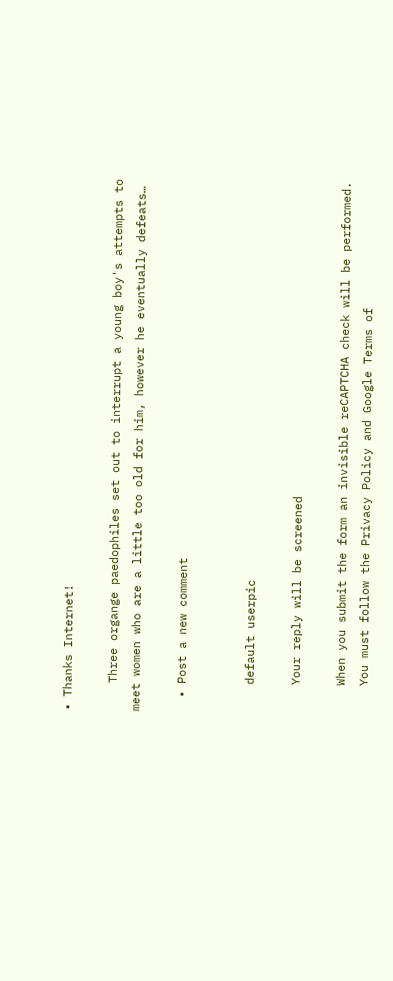• Thanks Internet!

    Three organge paedophiles set out to interrupt a young boy's attempts to meet women who are a little too old for him, however he eventually defeats…

  • Post a new comment


    default userpic

    Your reply will be screened

    When you submit the form an invisible reCAPTCHA check will be performed.
    You must follow the Privacy Policy and Google Terms of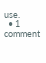use.
  • 1 comment